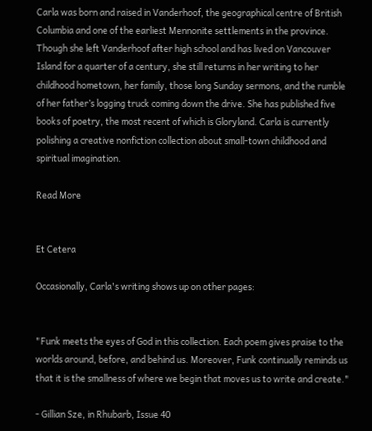Carla was born and raised in Vanderhoof, the geographical centre of British Columbia and one of the earliest Mennonite settlements in the province. Though she left Vanderhoof after high school and has lived on Vancouver Island for a quarter of a century, she still returns in her writing to her childhood hometown, her family, those long Sunday sermons, and the rumble of her father’s logging truck coming down the drive. She has published five books of poetry, the most recent of which is Gloryland. Carla is currently polishing a creative nonfiction collection about small-town childhood and spiritual imagination.

Read More


Et Cetera

Occasionally, Carla's writing shows up on other pages:


"Funk meets the eyes of God in this collection. Each poem gives praise to the worlds around, before, and behind us. Moreover, Funk continually reminds us that it is the smallness of where we begin that moves us to write and create."

- Gillian Sze, in Rhubarb, Issue 40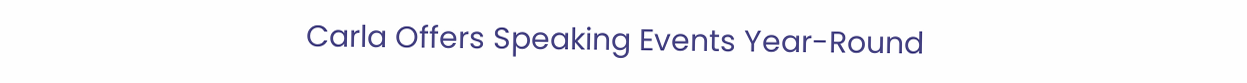Carla Offers Speaking Events Year-Round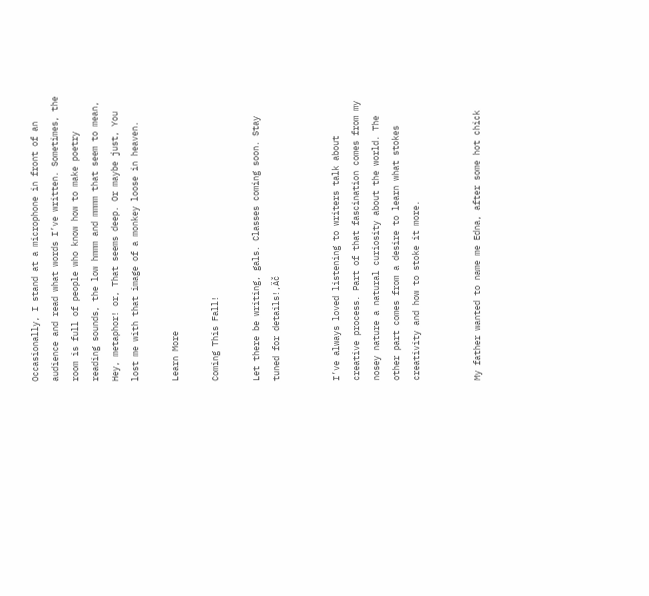Occasionally, I stand at a microphone in front of an audience and read what words I’ve written. Sometimes, the room is full of people who know how to make poetry reading sounds, the low hmmm and mmmm that seem to mean, Hey, metaphor! or, That seems deep. Or maybe just, You lost me with that image of a monkey loose in heaven.

Learn More

Coming This Fall!

Let there be writing, gals. Classes coming soon. Stay tuned for details!‚Äč


I’ve always loved listening to writers talk about creative process. Part of that fascination comes from my nosey nature a natural curiosity about the world. The other part comes from a desire to learn what stokes creativity and how to stoke it more.


My father wanted to name me Edna, after some hot chick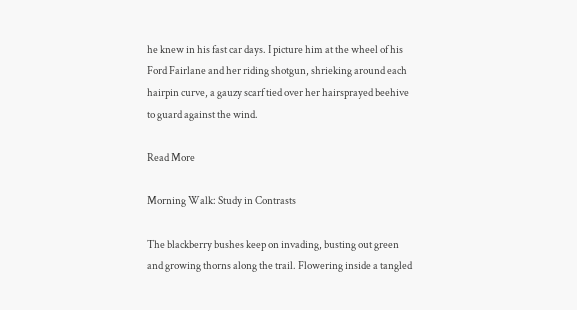he knew in his fast car days. I picture him at the wheel of his Ford Fairlane and her riding shotgun, shrieking around each hairpin curve, a gauzy scarf tied over her hairsprayed beehive to guard against the wind.

Read More

Morning Walk: Study in Contrasts

The blackberry bushes keep on invading, busting out green and growing thorns along the trail. Flowering inside a tangled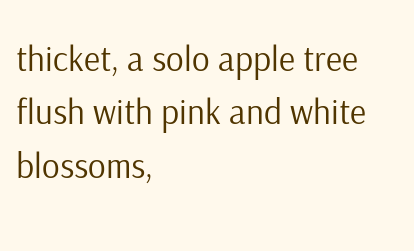thicket, a solo apple tree flush with pink and white blossoms,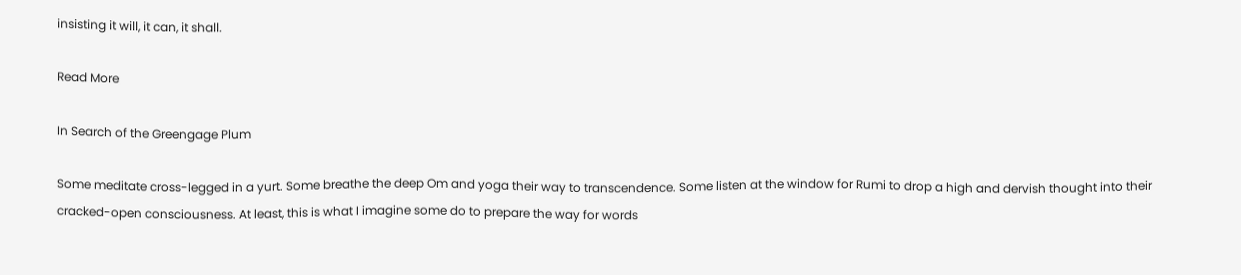insisting it will, it can, it shall.

Read More

In Search of the Greengage Plum

Some meditate cross-legged in a yurt. Some breathe the deep Om and yoga their way to transcendence. Some listen at the window for Rumi to drop a high and dervish thought into their cracked-open consciousness. At least, this is what I imagine some do to prepare the way for words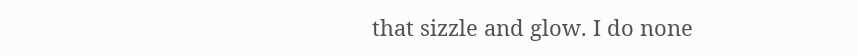that sizzle and glow. I do none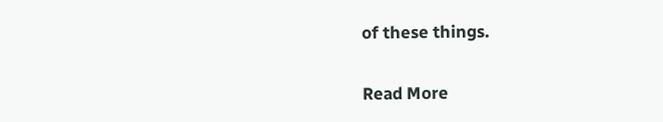of these things.

Read More